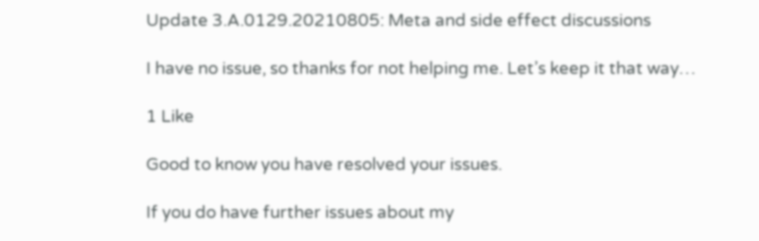Update 3.A.0129.20210805: Meta and side effect discussions

I have no issue, so thanks for not helping me. Let’s keep it that way…

1 Like

Good to know you have resolved your issues.

If you do have further issues about my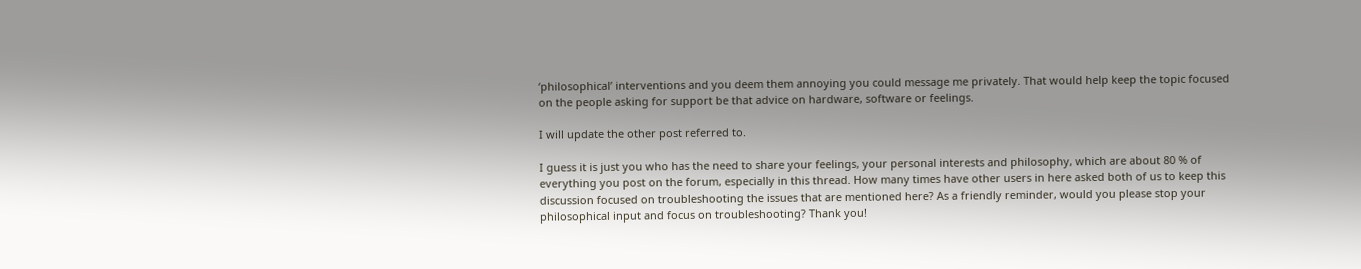‘philosophical’ interventions and you deem them annoying you could message me privately. That would help keep the topic focused on the people asking for support be that advice on hardware, software or feelings.

I will update the other post referred to.

I guess it is just you who has the need to share your feelings, your personal interests and philosophy, which are about 80 % of everything you post on the forum, especially in this thread. How many times have other users in here asked both of us to keep this discussion focused on troubleshooting the issues that are mentioned here? As a friendly reminder, would you please stop your philosophical input and focus on troubleshooting? Thank you!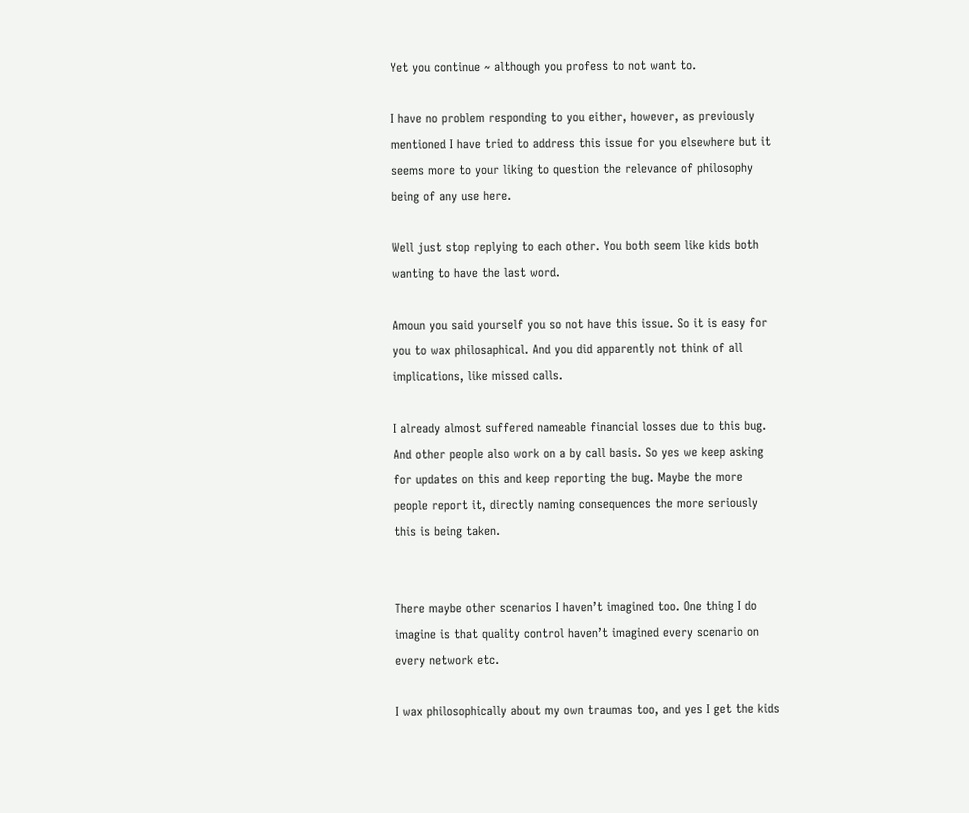Yet you continue ~ although you profess to not want to.

I have no problem responding to you either, however, as previously mentioned I have tried to address this issue for you elsewhere but it seems more to your liking to question the relevance of philosophy being of any use here.

Well just stop replying to each other. You both seem like kids both wanting to have the last word.

Amoun you said yourself you so not have this issue. So it is easy for you to wax philosaphical. And you did apparently not think of all implications, like missed calls.

I already almost suffered nameable financial losses due to this bug. And other people also work on a by call basis. So yes we keep asking for updates on this and keep reporting the bug. Maybe the more people report it, directly naming consequences the more seriously this is being taken.


There maybe other scenarios I haven’t imagined too. One thing I do imagine is that quality control haven’t imagined every scenario on every network etc.

I wax philosophically about my own traumas too, and yes I get the kids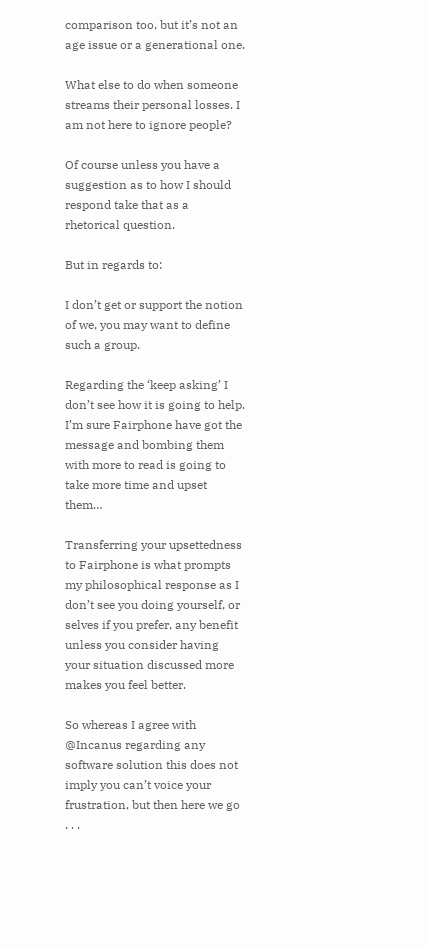comparison too, but it’s not an age issue or a generational one.

What else to do when someone streams their personal losses. I am not here to ignore people?

Of course unless you have a suggestion as to how I should respond take that as a rhetorical question.

But in regards to:

I don’t get or support the notion of we, you may want to define such a group.

Regarding the ‘keep asking’ I don’t see how it is going to help. I’m sure Fairphone have got the message and bombing them with more to read is going to take more time and upset them…

Transferring your upsettedness to Fairphone is what prompts my philosophical response as I don’t see you doing yourself, or selves if you prefer, any benefit unless you consider having your situation discussed more makes you feel better.

So whereas I agree with @Incanus regarding any software solution this does not imply you can’t voice your frustration, but then here we go . . .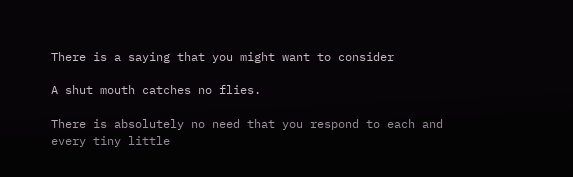There is a saying that you might want to consider

A shut mouth catches no flies.

There is absolutely no need that you respond to each and every tiny little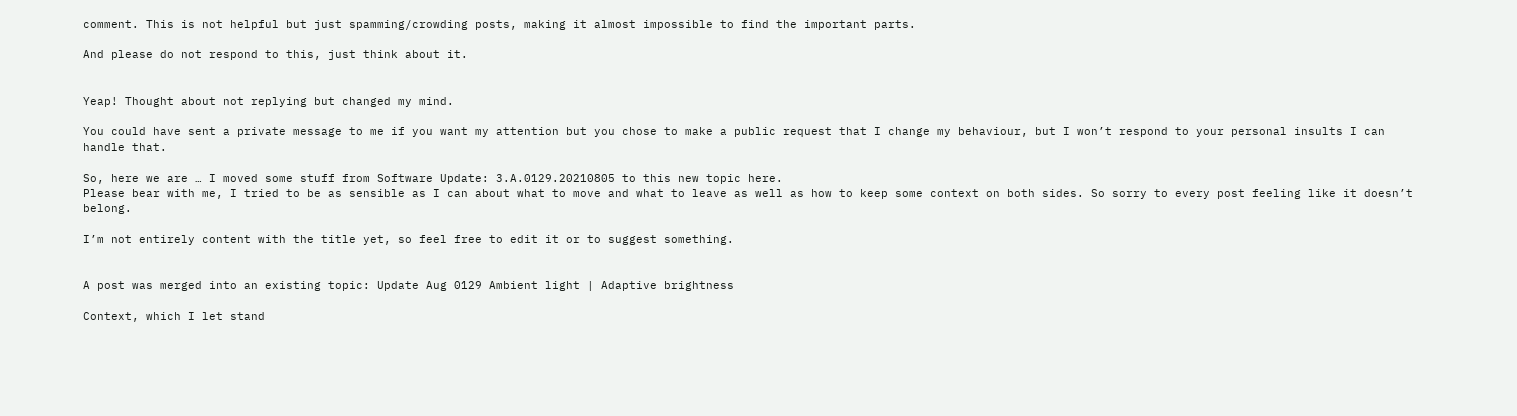comment. This is not helpful but just spamming/crowding posts, making it almost impossible to find the important parts.

And please do not respond to this, just think about it.


Yeap! Thought about not replying but changed my mind.

You could have sent a private message to me if you want my attention but you chose to make a public request that I change my behaviour, but I won’t respond to your personal insults I can handle that.

So, here we are … I moved some stuff from Software Update: 3.A.0129.20210805 to this new topic here.
Please bear with me, I tried to be as sensible as I can about what to move and what to leave as well as how to keep some context on both sides. So sorry to every post feeling like it doesn’t belong.

I’m not entirely content with the title yet, so feel free to edit it or to suggest something.


A post was merged into an existing topic: Update Aug 0129 Ambient light | Adaptive brightness

Context, which I let stand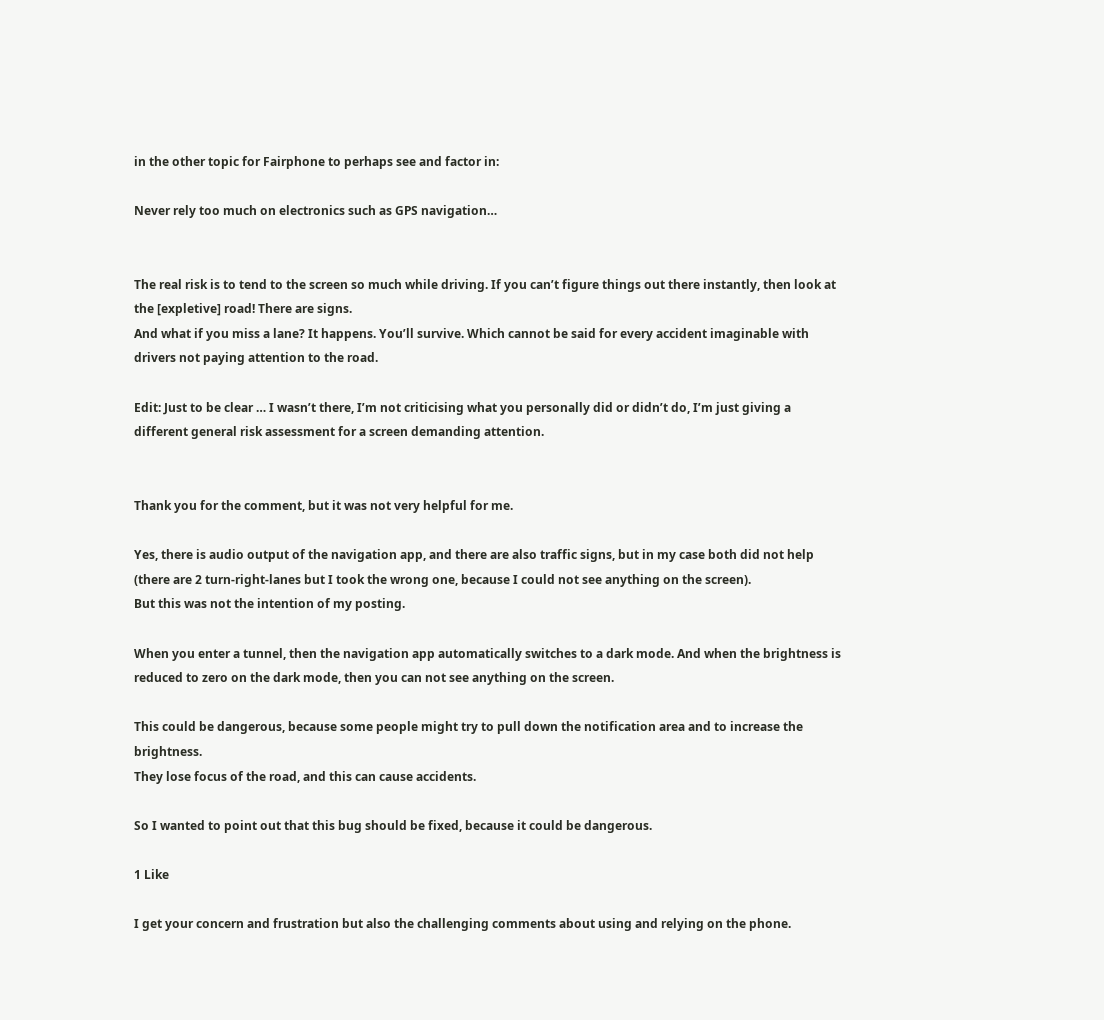in the other topic for Fairphone to perhaps see and factor in:

Never rely too much on electronics such as GPS navigation…


The real risk is to tend to the screen so much while driving. If you can’t figure things out there instantly, then look at the [expletive] road! There are signs.
And what if you miss a lane? It happens. You’ll survive. Which cannot be said for every accident imaginable with drivers not paying attention to the road.

Edit: Just to be clear … I wasn’t there, I’m not criticising what you personally did or didn’t do, I’m just giving a different general risk assessment for a screen demanding attention.


Thank you for the comment, but it was not very helpful for me.

Yes, there is audio output of the navigation app, and there are also traffic signs, but in my case both did not help (there are 2 turn-right-lanes but I took the wrong one, because I could not see anything on the screen).
But this was not the intention of my posting.

When you enter a tunnel, then the navigation app automatically switches to a dark mode. And when the brightness is reduced to zero on the dark mode, then you can not see anything on the screen.

This could be dangerous, because some people might try to pull down the notification area and to increase the brightness.
They lose focus of the road, and this can cause accidents.

So I wanted to point out that this bug should be fixed, because it could be dangerous.

1 Like

I get your concern and frustration but also the challenging comments about using and relying on the phone.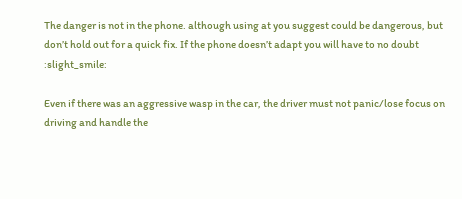The danger is not in the phone. although using at you suggest could be dangerous, but don’t hold out for a quick fix. If the phone doesn’t adapt you will have to no doubt :slight_smile:

Even if there was an aggressive wasp in the car, the driver must not panic/lose focus on driving and handle the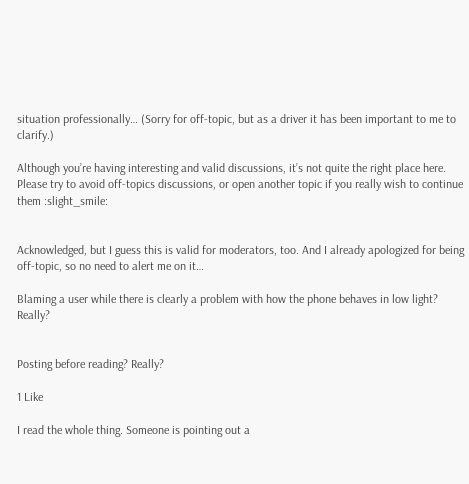situation professionally… (Sorry for off-topic, but as a driver it has been important to me to clarify.)

Although you’re having interesting and valid discussions, it’s not quite the right place here. Please try to avoid off-topics discussions, or open another topic if you really wish to continue them :slight_smile:


Acknowledged, but I guess this is valid for moderators, too. And I already apologized for being off-topic, so no need to alert me on it…

Blaming a user while there is clearly a problem with how the phone behaves in low light? Really?


Posting before reading? Really?

1 Like

I read the whole thing. Someone is pointing out a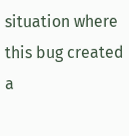situation where this bug created a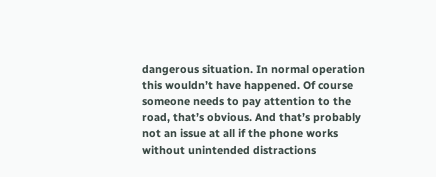dangerous situation. In normal operation this wouldn’t have happened. Of course someone needs to pay attention to the road, that’s obvious. And that’s probably not an issue at all if the phone works without unintended distractions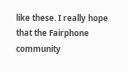like these. I really hope that the Fairphone community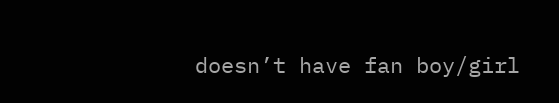doesn’t have fan boy/girl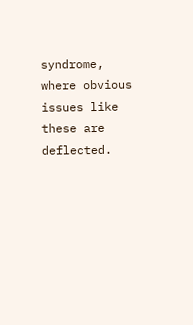syndrome, where obvious issues like these are deflected.